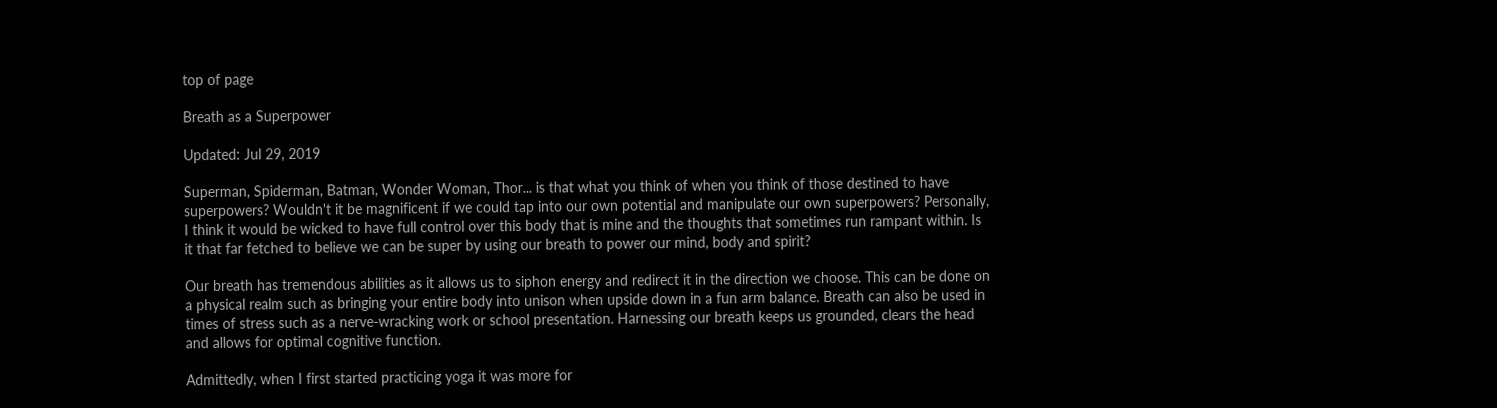top of page

Breath as a Superpower

Updated: Jul 29, 2019

Superman, Spiderman, Batman, Wonder Woman, Thor... is that what you think of when you think of those destined to have superpowers? Wouldn't it be magnificent if we could tap into our own potential and manipulate our own superpowers? Personally, I think it would be wicked to have full control over this body that is mine and the thoughts that sometimes run rampant within. Is it that far fetched to believe we can be super by using our breath to power our mind, body and spirit?

Our breath has tremendous abilities as it allows us to siphon energy and redirect it in the direction we choose. This can be done on a physical realm such as bringing your entire body into unison when upside down in a fun arm balance. Breath can also be used in times of stress such as a nerve-wracking work or school presentation. Harnessing our breath keeps us grounded, clears the head and allows for optimal cognitive function.

Admittedly, when I first started practicing yoga it was more for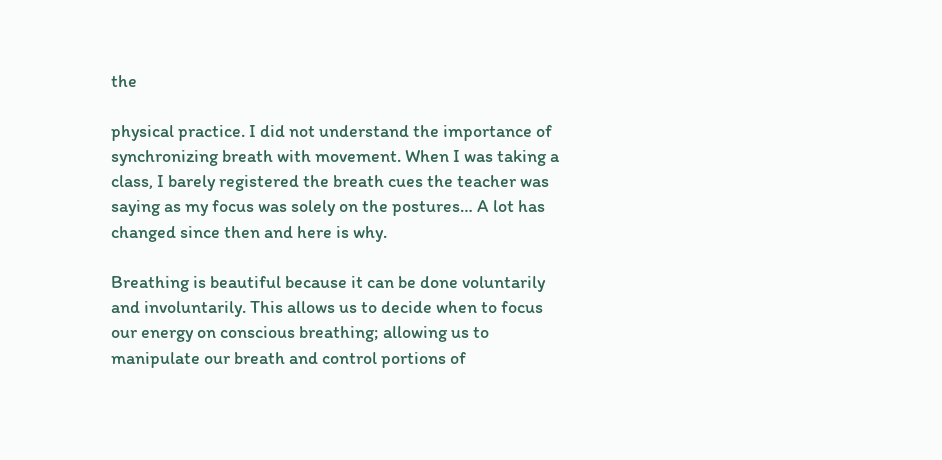the

physical practice. I did not understand the importance of synchronizing breath with movement. When I was taking a class, I barely registered the breath cues the teacher was saying as my focus was solely on the postures… A lot has changed since then and here is why.

Breathing is beautiful because it can be done voluntarily and involuntarily. This allows us to decide when to focus our energy on conscious breathing; allowing us to manipulate our breath and control portions of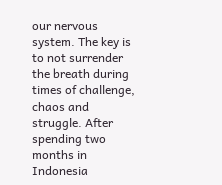our nervous system. The key is to not surrender the breath during times of challenge, chaos and struggle. After spending two months in Indonesia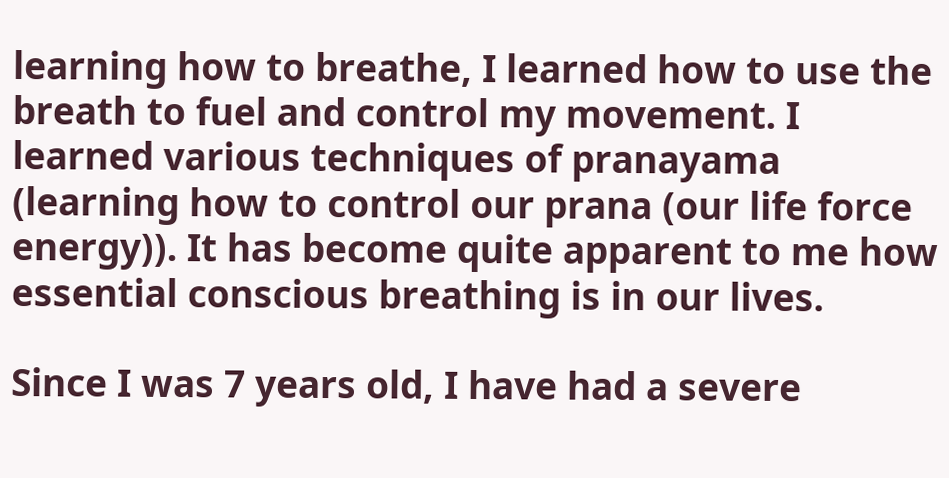learning how to breathe, I learned how to use the breath to fuel and control my movement. I learned various techniques of pranayama (learning how to control our prana (our life force energy)). It has become quite apparent to me how essential conscious breathing is in our lives.

Since I was 7 years old, I have had a severe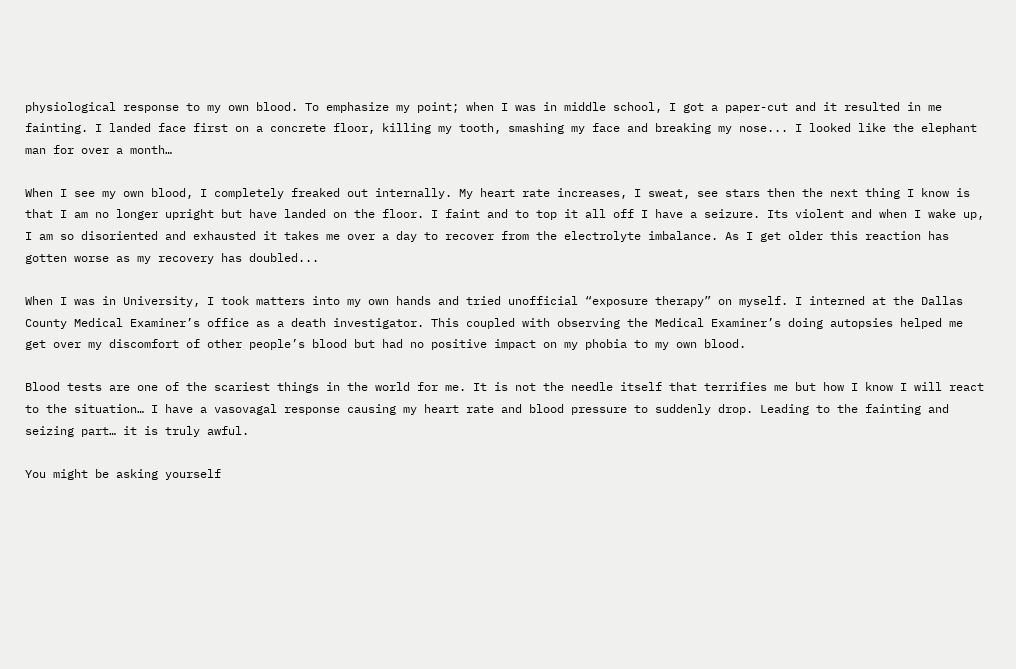physiological response to my own blood. To emphasize my point; when I was in middle school, I got a paper-cut and it resulted in me fainting. I landed face first on a concrete floor, killing my tooth, smashing my face and breaking my nose... I looked like the elephant man for over a month…

When I see my own blood, I completely freaked out internally. My heart rate increases, I sweat, see stars then the next thing I know is that I am no longer upright but have landed on the floor. I faint and to top it all off I have a seizure. Its violent and when I wake up, I am so disoriented and exhausted it takes me over a day to recover from the electrolyte imbalance. As I get older this reaction has gotten worse as my recovery has doubled...

When I was in University, I took matters into my own hands and tried unofficial “exposure therapy” on myself. I interned at the Dallas County Medical Examiner’s office as a death investigator. This coupled with observing the Medical Examiner’s doing autopsies helped me get over my discomfort of other people’s blood but had no positive impact on my phobia to my own blood.

Blood tests are one of the scariest things in the world for me. It is not the needle itself that terrifies me but how I know I will react to the situation… I have a vasovagal response causing my heart rate and blood pressure to suddenly drop. Leading to the fainting and seizing part… it is truly awful.

You might be asking yourself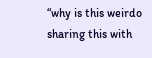“why is this weirdo sharing this with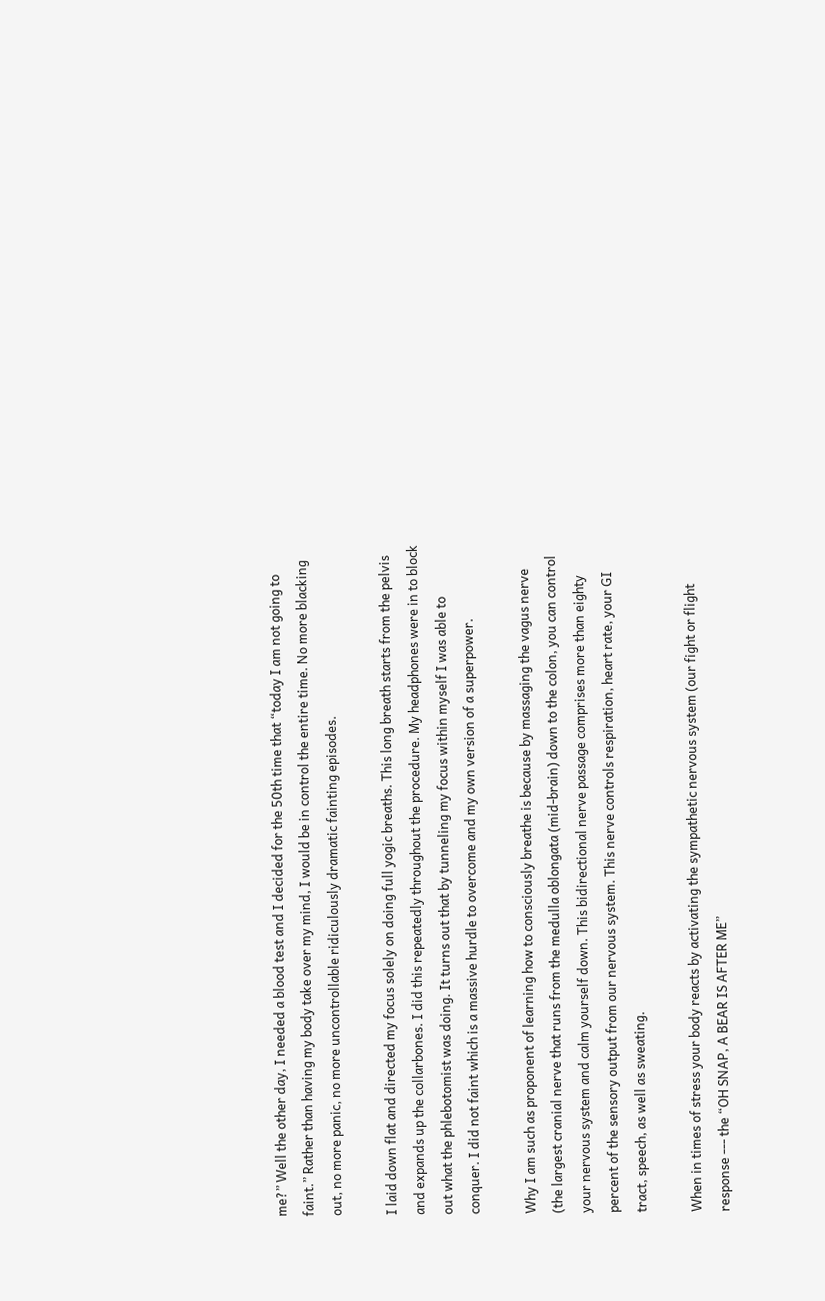me?” Well the other day, I needed a blood test and I decided for the 50th time that “today I am not going to faint.” Rather than having my body take over my mind, I would be in control the entire time. No more blacking out, no more panic, no more uncontrollable ridiculously dramatic fainting episodes.

I laid down flat and directed my focus solely on doing full yogic breaths. This long breath starts from the pelvis and expands up the collarbones. I did this repeatedly throughout the procedure. My headphones were in to block out what the phlebotomist was doing. It turns out that by tunneling my focus within myself I was able to conquer. I did not faint which is a massive hurdle to overcome and my own version of a superpower.

Why I am such as proponent of learning how to consciously breathe is because by massaging the vagus nerve (the largest cranial nerve that runs from the medulla oblongata (mid-brain) down to the colon, you can control your nervous system and calm yourself down. This bidirectional nerve passage comprises more than eighty percent of the sensory output from our nervous system. This nerve controls respiration, heart rate, your GI tract, speech, as well as sweating.

When in times of stress your body reacts by activating the sympathetic nervous system (our fight or flight response --- the “OH SNAP, A BEAR IS AFTER ME”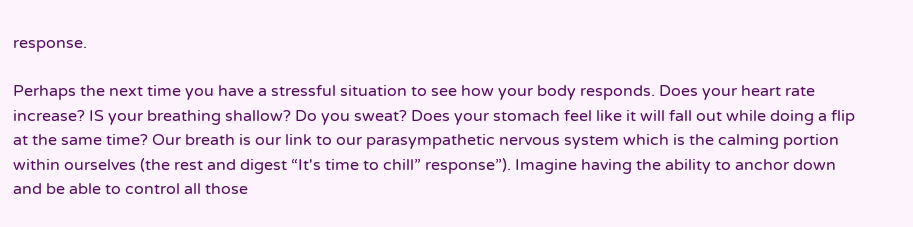response.

Perhaps the next time you have a stressful situation to see how your body responds. Does your heart rate increase? IS your breathing shallow? Do you sweat? Does your stomach feel like it will fall out while doing a flip at the same time? Our breath is our link to our parasympathetic nervous system which is the calming portion within ourselves (the rest and digest “It's time to chill” response”). Imagine having the ability to anchor down and be able to control all those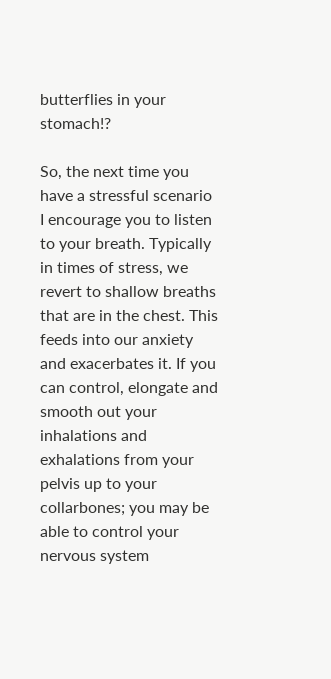butterflies in your stomach!?

So, the next time you have a stressful scenario I encourage you to listen to your breath. Typically in times of stress, we revert to shallow breaths that are in the chest. This feeds into our anxiety and exacerbates it. If you can control, elongate and smooth out your inhalations and exhalations from your pelvis up to your collarbones; you may be able to control your nervous system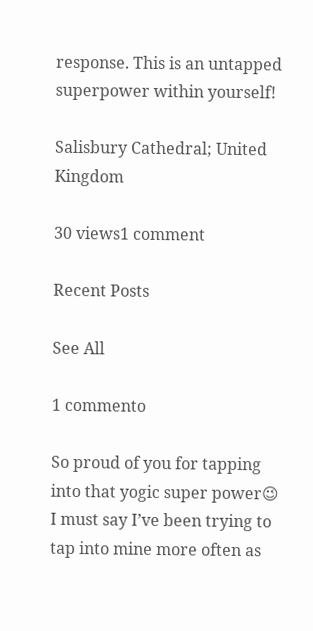response. This is an untapped superpower within yourself!

Salisbury Cathedral; United Kingdom

30 views1 comment

Recent Posts

See All

1 commento

So proud of you for tapping into that yogic super power😉 I must say I’ve been trying to tap into mine more often as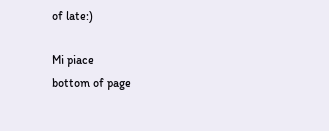of late:)

Mi piace
bottom of page